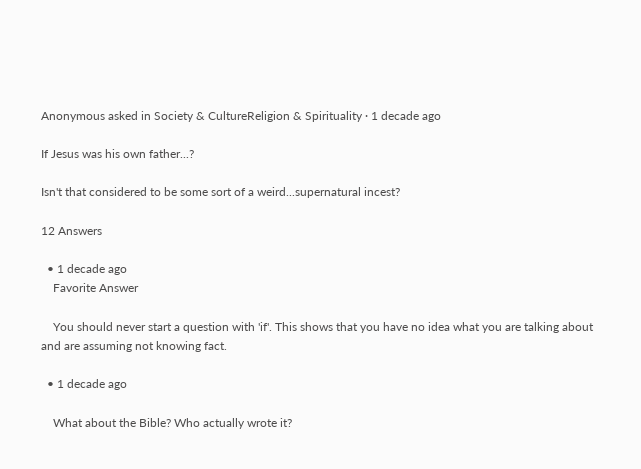Anonymous asked in Society & CultureReligion & Spirituality · 1 decade ago

If Jesus was his own father...?

Isn't that considered to be some sort of a weird...supernatural incest?

12 Answers

  • 1 decade ago
    Favorite Answer

    You should never start a question with 'if'. This shows that you have no idea what you are talking about and are assuming not knowing fact.

  • 1 decade ago

    What about the Bible? Who actually wrote it?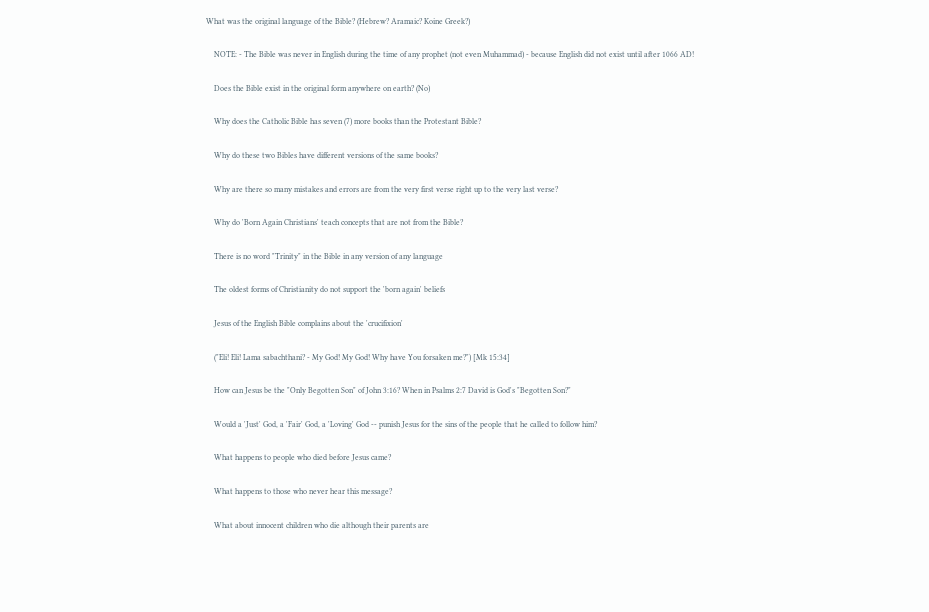What was the original language of the Bible? (Hebrew? Aramaic? Koine Greek?)

    NOTE: - The Bible was never in English during the time of any prophet (not even Muhammad) - because English did not exist until after 1066 AD!

    Does the Bible exist in the original form anywhere on earth? (No)

    Why does the Catholic Bible has seven (7) more books than the Protestant Bible?

    Why do these two Bibles have different versions of the same books?

    Why are there so many mistakes and errors are from the very first verse right up to the very last verse?

    Why do 'Born Again Christians' teach concepts that are not from the Bible?

    There is no word "Trinity" in the Bible in any version of any language

    The oldest forms of Christianity do not support the 'born again' beliefs

    Jesus of the English Bible complains about the 'crucifixion'

    ("Eli! Eli! Lama sabachthani? - My God! My God! Why have You forsaken me?") [Mk 15:34]

    How can Jesus be the "Only Begotten Son" of John 3:16? When in Psalms 2:7 David is God's "Begotten Son?"

    Would a 'Just' God, a 'Fair' God, a 'Loving' God -- punish Jesus for the sins of the people that he called to follow him?

    What happens to people who died before Jesus came?

    What happens to those who never hear this message?

    What about innocent children who die although their parents are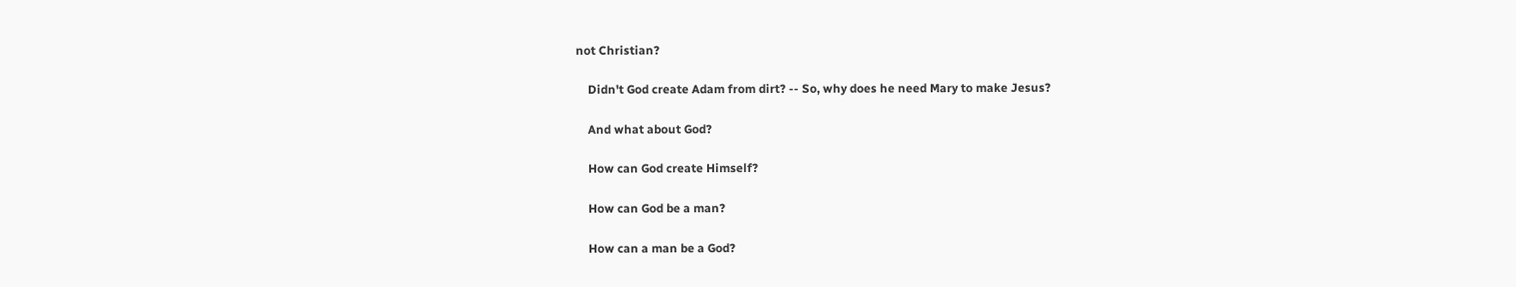not Christian?

    Didn't God create Adam from dirt? -- So, why does he need Mary to make Jesus?

    And what about God?

    How can God create Himself?

    How can God be a man?

    How can a man be a God?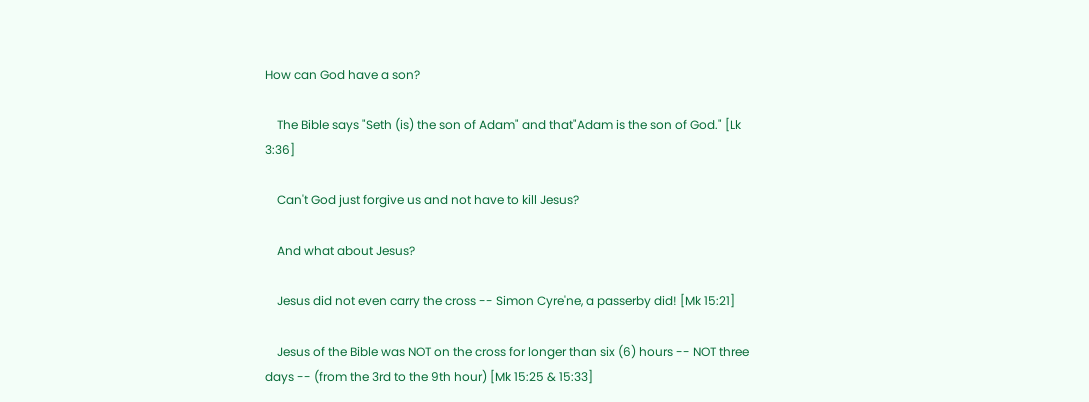How can God have a son?

    The Bible says "Seth (is) the son of Adam" and that"Adam is the son of God." [Lk 3:36]

    Can't God just forgive us and not have to kill Jesus?

    And what about Jesus?

    Jesus did not even carry the cross -- Simon Cyre'ne, a passerby did! [Mk 15:21]

    Jesus of the Bible was NOT on the cross for longer than six (6) hours -- NOT three days -- (from the 3rd to the 9th hour) [Mk 15:25 & 15:33]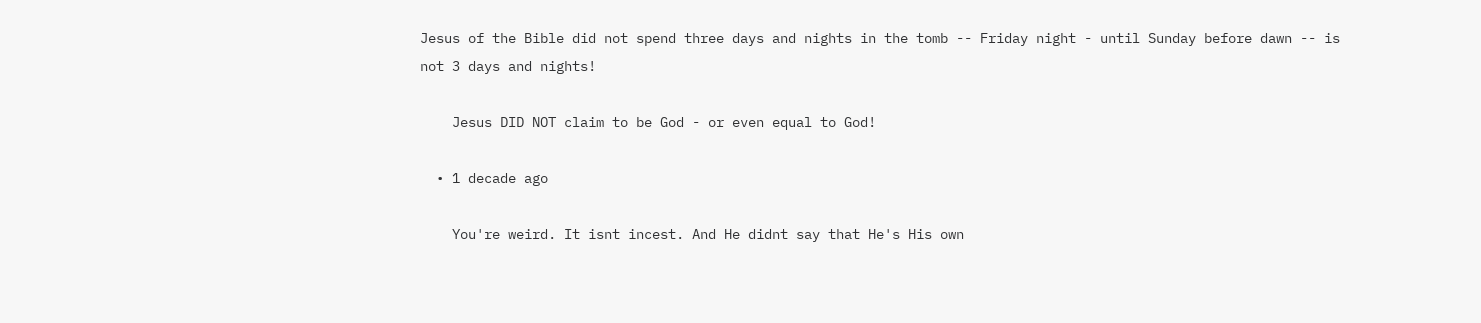Jesus of the Bible did not spend three days and nights in the tomb -- Friday night - until Sunday before dawn -- is not 3 days and nights!

    Jesus DID NOT claim to be God - or even equal to God!

  • 1 decade ago

    You're weird. It isnt incest. And He didnt say that He's His own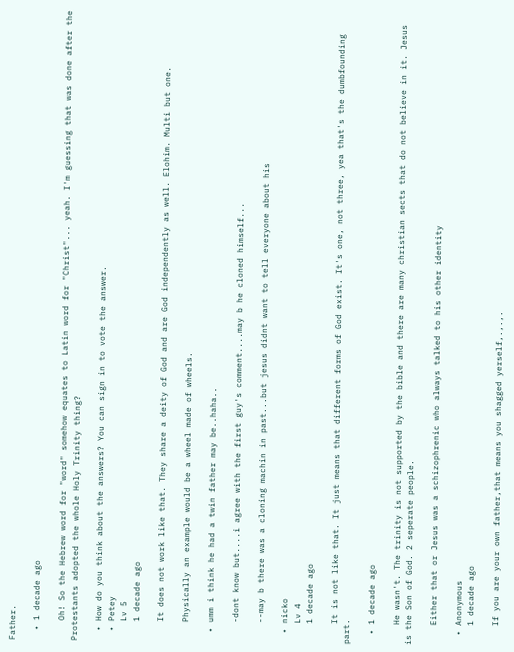Father.

  • 1 decade ago

    Oh! So the Hebrew word for "word" somehow equates to Latin word for "Christ"... yeah. I'm guessing that was done after the Protestants adopted the whole Holy Trinity thing?

  • How do you think about the answers? You can sign in to vote the answer.
  • Petey
    Lv 5
    1 decade ago

    It does not work like that. They share a deity of God and are God independently as well. Elohim. Multi but one.

    Physically an example would be a wheel made of wheels.

  • umm i think he had a twin father may be..haha..

    -dont know but....i agree with the first guy's comment....may b he cloned himself...

    --may b there was a cloning machin in past...but jesus didnt want to tell everyone about his

  • nicko
    Lv 4
    1 decade ago

    It is not like that. It just means that different forms of God exist. It's one, not three, yea that's the dumbfounding part.

  • 1 decade ago

    He wasn't. The trinity is not supported by the bible and there are many christian sects that do not believe in it. Jesus is the Son of God. 2 seperate people.

    Either that or Jesus was a schizophrenic who always talked to his other identity

  • Anonymous
    1 decade ago

    If you are your own father,that means you shagged yerself,.,.,.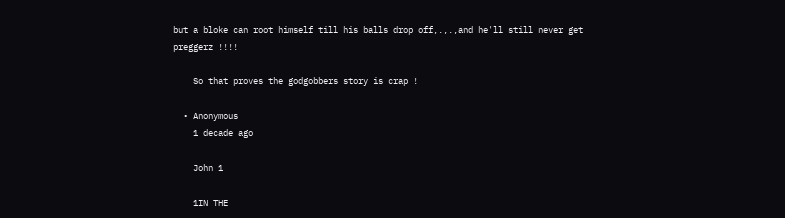but a bloke can root himself till his balls drop off,.,.,and he'll still never get preggerz !!!!

    So that proves the godgobbers story is crap !

  • Anonymous
    1 decade ago

    John 1

    1IN THE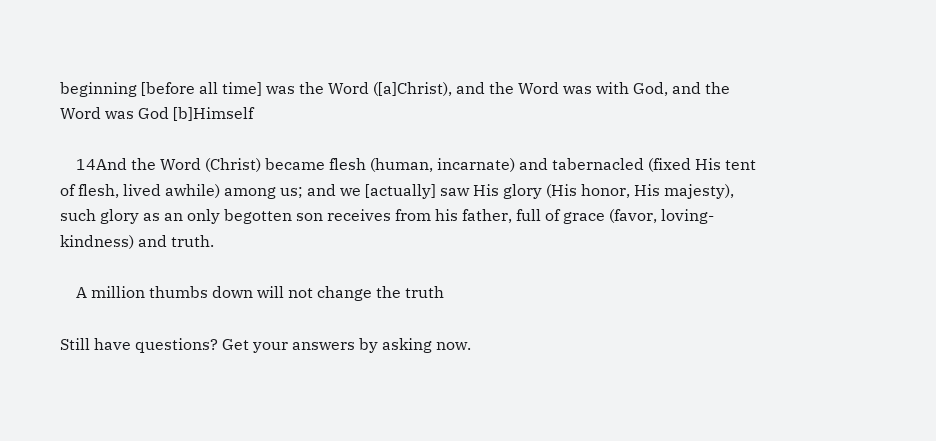beginning [before all time] was the Word ([a]Christ), and the Word was with God, and the Word was God [b]Himself

    14And the Word (Christ) became flesh (human, incarnate) and tabernacled (fixed His tent of flesh, lived awhile) among us; and we [actually] saw His glory (His honor, His majesty), such glory as an only begotten son receives from his father, full of grace (favor, loving-kindness) and truth.

    A million thumbs down will not change the truth

Still have questions? Get your answers by asking now.